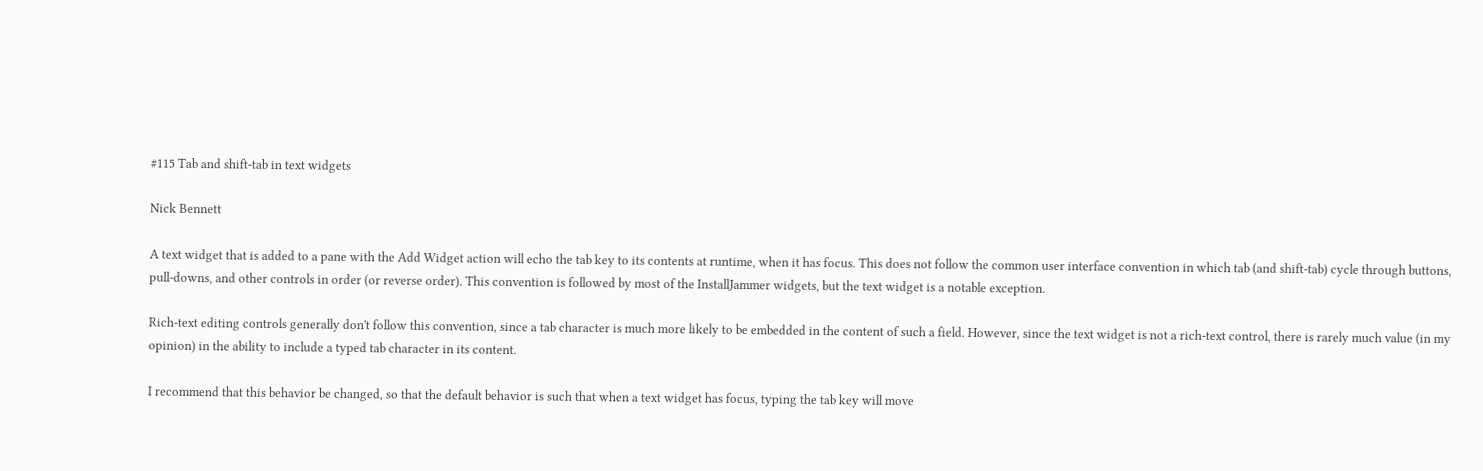#115 Tab and shift-tab in text widgets

Nick Bennett

A text widget that is added to a pane with the Add Widget action will echo the tab key to its contents at runtime, when it has focus. This does not follow the common user interface convention in which tab (and shift-tab) cycle through buttons, pull-downs, and other controls in order (or reverse order). This convention is followed by most of the InstallJammer widgets, but the text widget is a notable exception.

Rich-text editing controls generally don't follow this convention, since a tab character is much more likely to be embedded in the content of such a field. However, since the text widget is not a rich-text control, there is rarely much value (in my opinion) in the ability to include a typed tab character in its content.

I recommend that this behavior be changed, so that the default behavior is such that when a text widget has focus, typing the tab key will move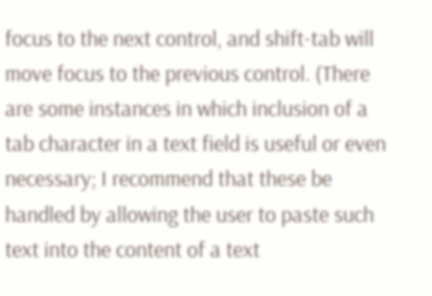focus to the next control, and shift-tab will move focus to the previous control. (There are some instances in which inclusion of a tab character in a text field is useful or even necessary; I recommend that these be handled by allowing the user to paste such text into the content of a text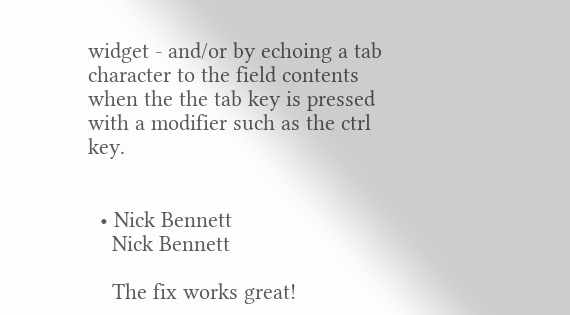widget - and/or by echoing a tab character to the field contents when the the tab key is pressed with a modifier such as the ctrl key.


  • Nick Bennett
    Nick Bennett

    The fix works great!